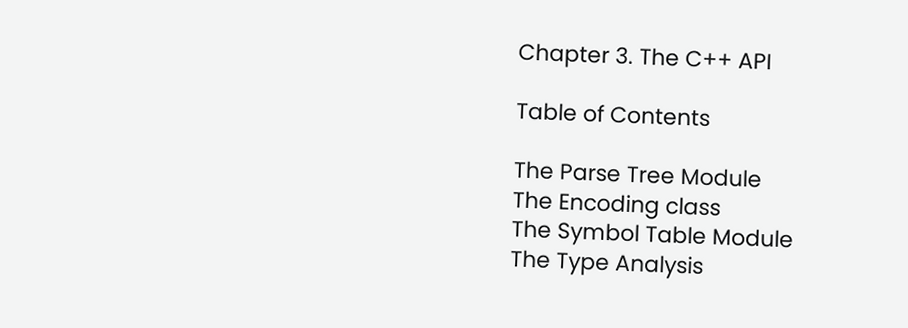Chapter 3. The C++ API

Table of Contents

The Parse Tree Module
The Encoding class
The Symbol Table Module
The Type Analysis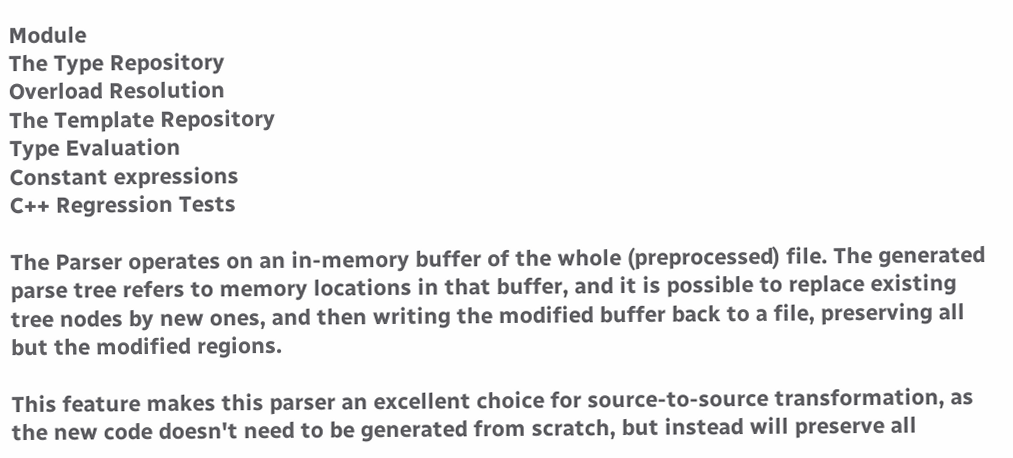Module
The Type Repository
Overload Resolution
The Template Repository
Type Evaluation
Constant expressions
C++ Regression Tests

The Parser operates on an in-memory buffer of the whole (preprocessed) file. The generated parse tree refers to memory locations in that buffer, and it is possible to replace existing tree nodes by new ones, and then writing the modified buffer back to a file, preserving all but the modified regions.

This feature makes this parser an excellent choice for source-to-source transformation, as the new code doesn't need to be generated from scratch, but instead will preserve all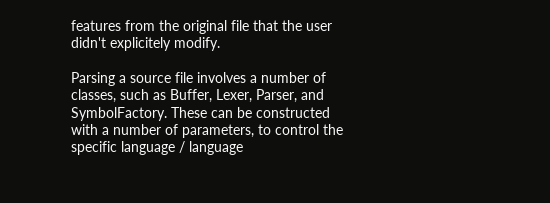features from the original file that the user didn't explicitely modify.

Parsing a source file involves a number of classes, such as Buffer, Lexer, Parser, and SymbolFactory. These can be constructed with a number of parameters, to control the specific language / language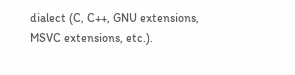dialect (C, C++, GNU extensions, MSVC extensions, etc.).